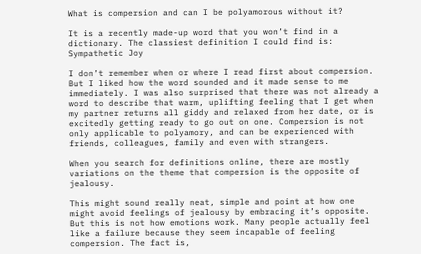What is compersion and can I be polyamorous without it?

It is a recently made-up word that you won’t find in a dictionary. The classiest definition I could find is: Sympathetic Joy

I don’t remember when or where I read first about compersion. But I liked how the word sounded and it made sense to me immediately. I was also surprised that there was not already a word to describe that warm, uplifting feeling that I get when my partner returns all giddy and relaxed from her date, or is excitedly getting ready to go out on one. Compersion is not only applicable to polyamory, and can be experienced with friends, colleagues, family and even with strangers.

When you search for definitions online, there are mostly variations on the theme that compersion is the opposite of jealousy.

This might sound really neat, simple and point at how one might avoid feelings of jealousy by embracing it’s opposite. But this is not how emotions work. Many people actually feel like a failure because they seem incapable of feeling compersion. The fact is,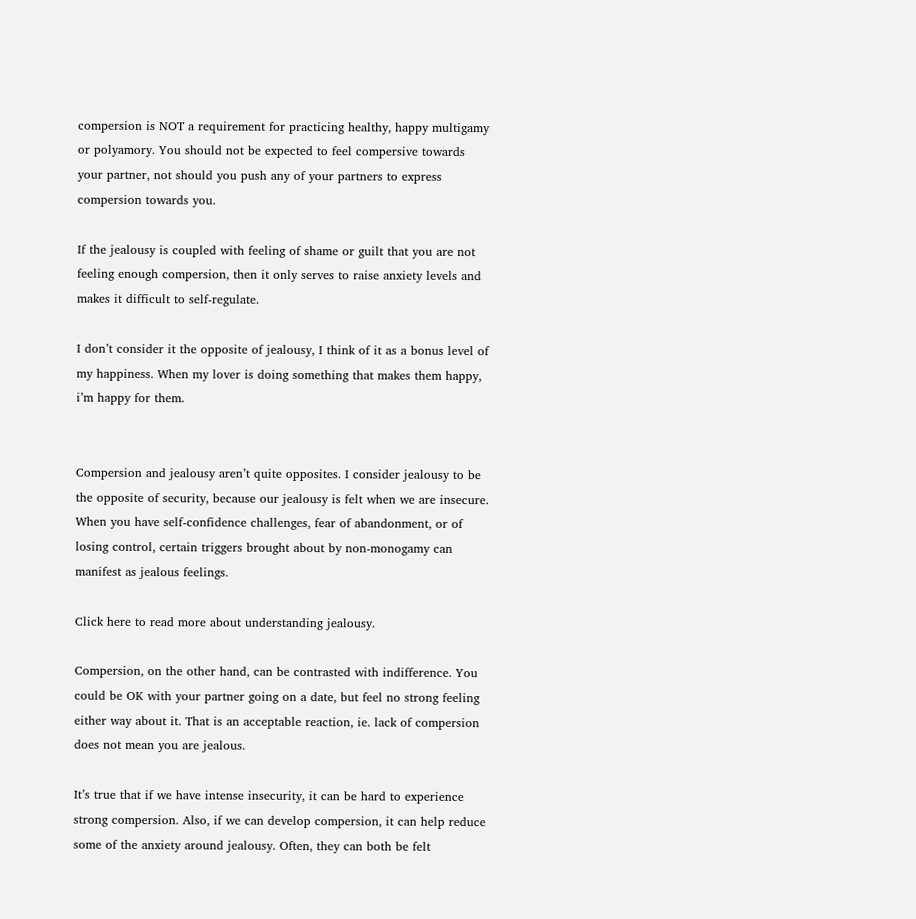compersion is NOT a requirement for practicing healthy, happy multigamy or polyamory. You should not be expected to feel compersive towards your partner, not should you push any of your partners to express compersion towards you.

If the jealousy is coupled with feeling of shame or guilt that you are not feeling enough compersion, then it only serves to raise anxiety levels and makes it difficult to self-regulate.

I don’t consider it the opposite of jealousy, I think of it as a bonus level of my happiness. When my lover is doing something that makes them happy, i’m happy for them.


Compersion and jealousy aren’t quite opposites. I consider jealousy to be the opposite of security, because our jealousy is felt when we are insecure. When you have self-confidence challenges, fear of abandonment, or of losing control, certain triggers brought about by non-monogamy can manifest as jealous feelings.

Click here to read more about understanding jealousy.

Compersion, on the other hand, can be contrasted with indifference. You could be OK with your partner going on a date, but feel no strong feeling either way about it. That is an acceptable reaction, ie. lack of compersion does not mean you are jealous.

It’s true that if we have intense insecurity, it can be hard to experience strong compersion. Also, if we can develop compersion, it can help reduce some of the anxiety around jealousy. Often, they can both be felt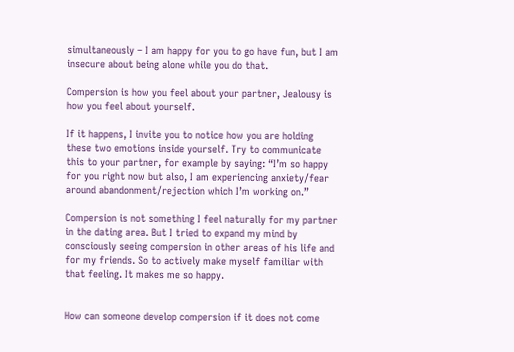simultaneously – I am happy for you to go have fun, but I am insecure about being alone while you do that.

Compersion is how you feel about your partner, Jealousy is how you feel about yourself.

If it happens, I invite you to notice how you are holding these two emotions inside yourself. Try to communicate this to your partner, for example by saying: “I’m so happy for you right now but also, I am experiencing anxiety/fear around abandonment/rejection which I’m working on.”

Compersion is not something I feel naturally for my partner in the dating area. But I tried to expand my mind by consciously seeing compersion in other areas of his life and for my friends. So to actively make myself familiar with that feeling. It makes me so happy.


How can someone develop compersion if it does not come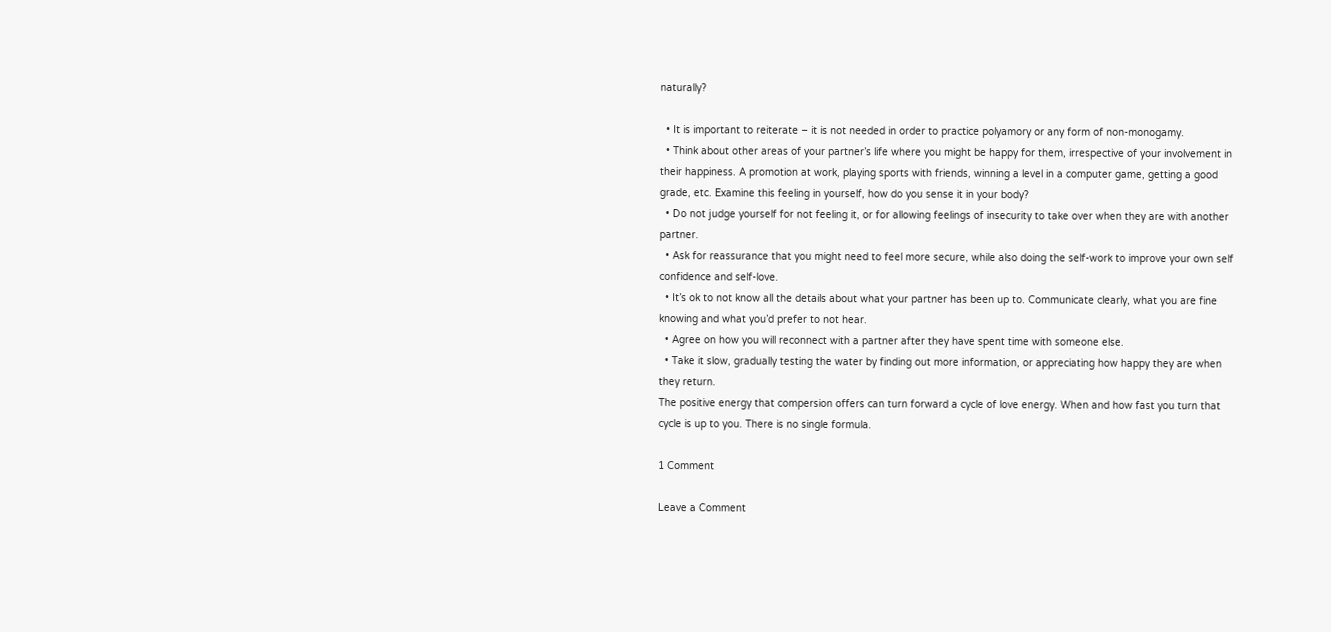naturally?

  • It is important to reiterate – it is not needed in order to practice polyamory or any form of non-monogamy.
  • Think about other areas of your partner’s life where you might be happy for them, irrespective of your involvement in their happiness. A promotion at work, playing sports with friends, winning a level in a computer game, getting a good grade, etc. Examine this feeling in yourself, how do you sense it in your body?
  • Do not judge yourself for not feeling it, or for allowing feelings of insecurity to take over when they are with another partner.
  • Ask for reassurance that you might need to feel more secure, while also doing the self-work to improve your own self confidence and self-love.
  • It’s ok to not know all the details about what your partner has been up to. Communicate clearly, what you are fine knowing and what you’d prefer to not hear.
  • Agree on how you will reconnect with a partner after they have spent time with someone else.
  • Take it slow, gradually testing the water by finding out more information, or appreciating how happy they are when they return.
The positive energy that compersion offers can turn forward a cycle of love energy. When and how fast you turn that cycle is up to you. There is no single formula.

1 Comment

Leave a Comment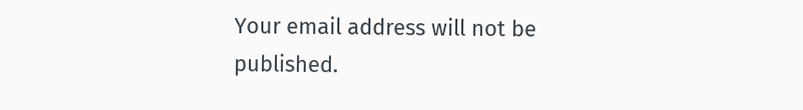Your email address will not be published.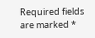Required fields are marked *